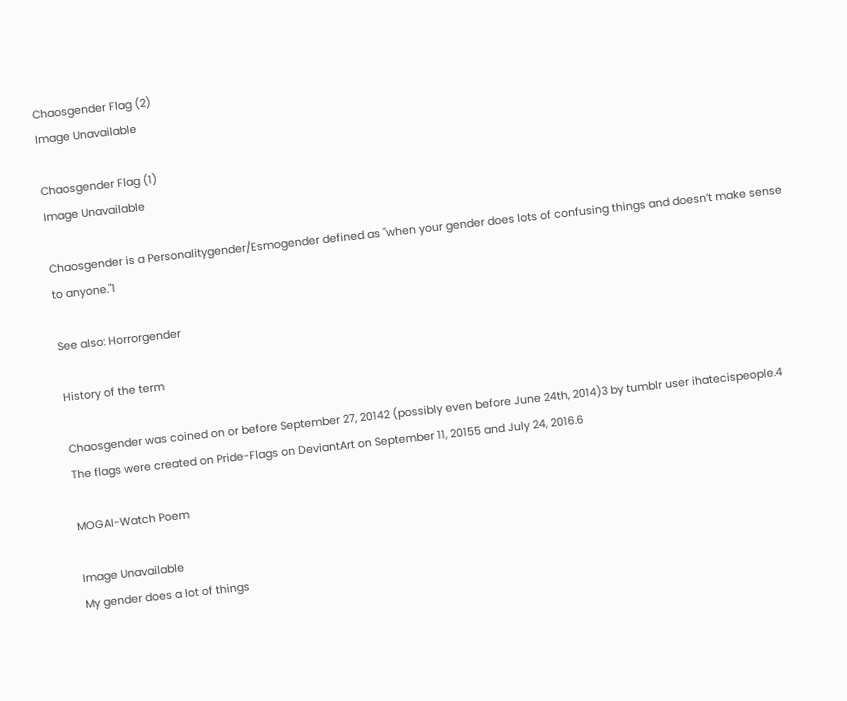Chaosgender Flag (2)
Image Unavailable

Chaosgender Flag (1)
Image Unavailable

Chaosgender is a Personalitygender/Esmogender defined as "when your gender does lots of confusing things and doesn’t make sense to anyone."1

See also: Horrorgender

History of the term

Chaosgender was coined on or before September 27, 20142 (possibly even before June 24th, 2014)3 by tumblr user ihatecispeople.4 The flags were created on Pride-Flags on DeviantArt on September 11, 20155 and July 24, 2016.6

MOGAI-Watch Poem

Image Unavailable
My gender does a lot of things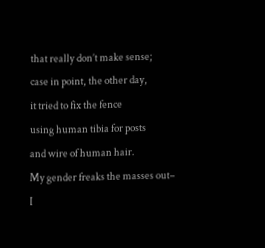that really don’t make sense;
case in point, the other day,
it tried to fix the fence
using human tibia for posts
and wire of human hair.
My gender freaks the masses out–
I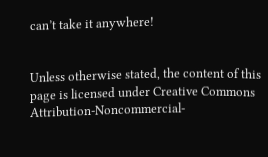can’t take it anywhere!


Unless otherwise stated, the content of this page is licensed under Creative Commons Attribution-Noncommercial-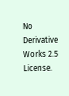No Derivative Works 2.5 License.